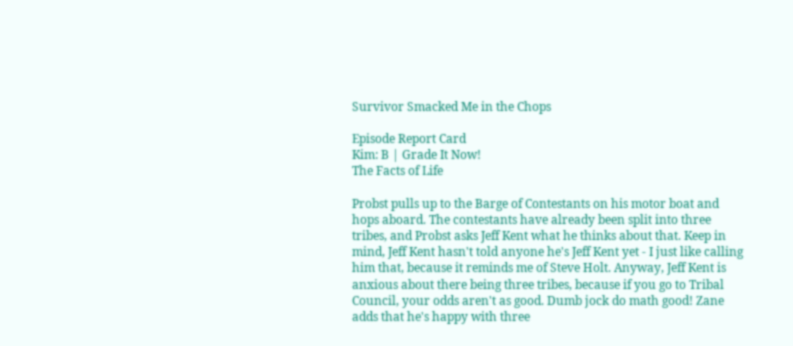Survivor Smacked Me in the Chops

Episode Report Card
Kim: B | Grade It Now!
The Facts of Life

Probst pulls up to the Barge of Contestants on his motor boat and hops aboard. The contestants have already been split into three tribes, and Probst asks Jeff Kent what he thinks about that. Keep in mind, Jeff Kent hasn't told anyone he's Jeff Kent yet - I just like calling him that, because it reminds me of Steve Holt. Anyway, Jeff Kent is anxious about there being three tribes, because if you go to Tribal Council, your odds aren't as good. Dumb jock do math good! Zane adds that he's happy with three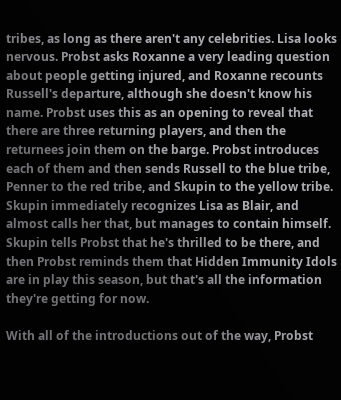tribes, as long as there aren't any celebrities. Lisa looks nervous. Probst asks Roxanne a very leading question about people getting injured, and Roxanne recounts Russell's departure, although she doesn't know his name. Probst uses this as an opening to reveal that there are three returning players, and then the returnees join them on the barge. Probst introduces each of them and then sends Russell to the blue tribe, Penner to the red tribe, and Skupin to the yellow tribe. Skupin immediately recognizes Lisa as Blair, and almost calls her that, but manages to contain himself. Skupin tells Probst that he's thrilled to be there, and then Probst reminds them that Hidden Immunity Idols are in play this season, but that's all the information they're getting for now.

With all of the introductions out of the way, Probst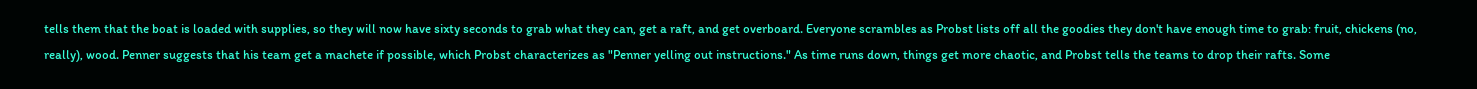tells them that the boat is loaded with supplies, so they will now have sixty seconds to grab what they can, get a raft, and get overboard. Everyone scrambles as Probst lists off all the goodies they don't have enough time to grab: fruit, chickens (no, really), wood. Penner suggests that his team get a machete if possible, which Probst characterizes as "Penner yelling out instructions." As time runs down, things get more chaotic, and Probst tells the teams to drop their rafts. Some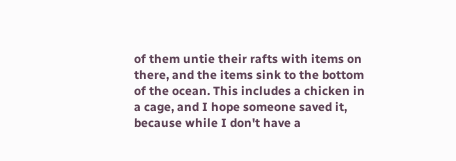of them untie their rafts with items on there, and the items sink to the bottom of the ocean. This includes a chicken in a cage, and I hope someone saved it, because while I don't have a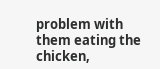problem with them eating the chicken,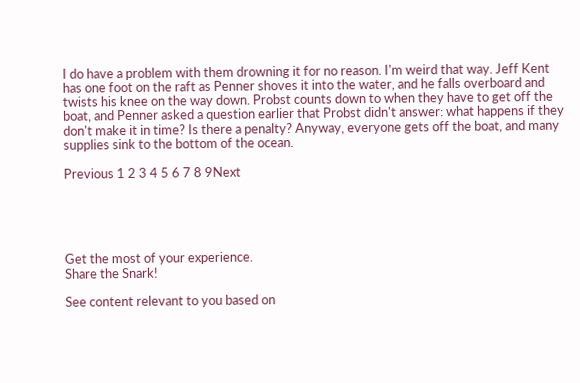I do have a problem with them drowning it for no reason. I'm weird that way. Jeff Kent has one foot on the raft as Penner shoves it into the water, and he falls overboard and twists his knee on the way down. Probst counts down to when they have to get off the boat, and Penner asked a question earlier that Probst didn't answer: what happens if they don't make it in time? Is there a penalty? Anyway, everyone gets off the boat, and many supplies sink to the bottom of the ocean.

Previous 1 2 3 4 5 6 7 8 9Next





Get the most of your experience.
Share the Snark!

See content relevant to you based on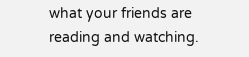what your friends are reading and watching.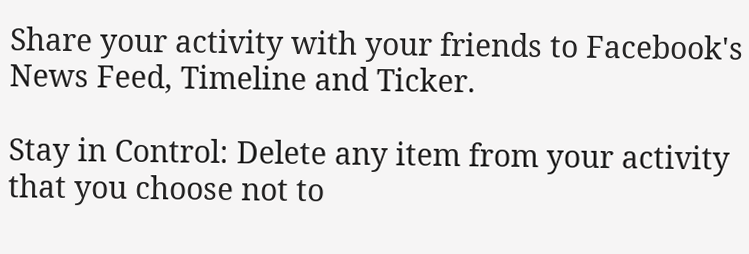Share your activity with your friends to Facebook's News Feed, Timeline and Ticker.

Stay in Control: Delete any item from your activity that you choose not to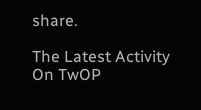share.

The Latest Activity On TwOP